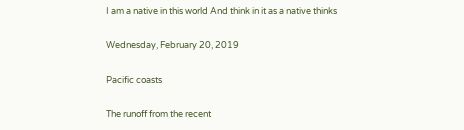I am a native in this world And think in it as a native thinks

Wednesday, February 20, 2019

Pacific coasts

The runoff from the recent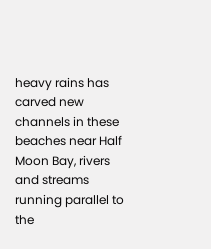heavy rains has carved new channels in these beaches near Half Moon Bay, rivers and streams running parallel to the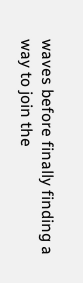waves before finally finding a way to join the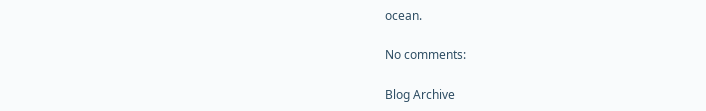ocean.

No comments:

Blog Archive